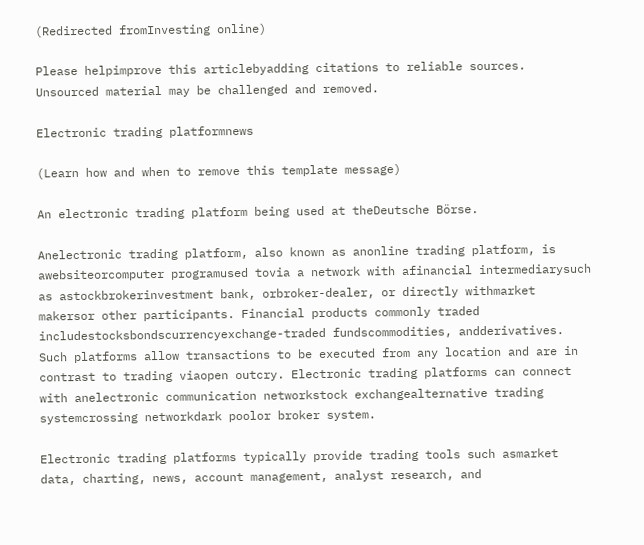(Redirected fromInvesting online)

Please helpimprove this articlebyadding citations to reliable sources. Unsourced material may be challenged and removed.

Electronic trading platformnews

(Learn how and when to remove this template message)

An electronic trading platform being used at theDeutsche Börse.

Anelectronic trading platform, also known as anonline trading platform, is awebsiteorcomputer programused tovia a network with afinancial intermediarysuch as astockbrokerinvestment bank, orbroker-dealer, or directly withmarket makersor other participants. Financial products commonly traded includestocksbondscurrencyexchange-traded fundscommodities, andderivatives. Such platforms allow transactions to be executed from any location and are in contrast to trading viaopen outcry. Electronic trading platforms can connect with anelectronic communication networkstock exchangealternative trading systemcrossing networkdark poolor broker system.

Electronic trading platforms typically provide trading tools such asmarket data, charting, news, account management, analyst research, and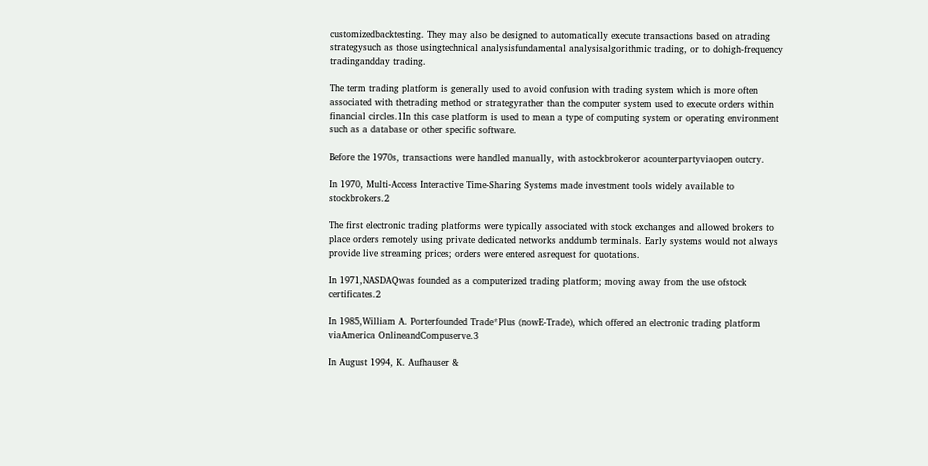customizedbacktesting. They may also be designed to automatically execute transactions based on atrading strategysuch as those usingtechnical analysisfundamental analysisalgorithmic trading, or to dohigh-frequency tradingandday trading.

The term trading platform is generally used to avoid confusion with trading system which is more often associated with thetrading method or strategyrather than the computer system used to execute orders within financial circles.1In this case platform is used to mean a type of computing system or operating environment such as a database or other specific software.

Before the 1970s, transactions were handled manually, with astockbrokeror acounterpartyviaopen outcry.

In 1970, Multi-Access Interactive Time-Sharing Systems made investment tools widely available to stockbrokers.2

The first electronic trading platforms were typically associated with stock exchanges and allowed brokers to place orders remotely using private dedicated networks anddumb terminals. Early systems would not always provide live streaming prices; orders were entered asrequest for quotations.

In 1971,NASDAQwas founded as a computerized trading platform; moving away from the use ofstock certificates.2

In 1985,William A. Porterfounded Trade*Plus (nowE-Trade), which offered an electronic trading platform viaAmerica OnlineandCompuserve.3

In August 1994, K. Aufhauser &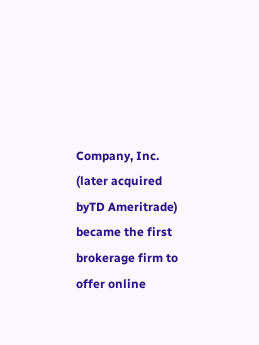Company, Inc. (later acquired byTD Ameritrade) became the first brokerage firm to offer online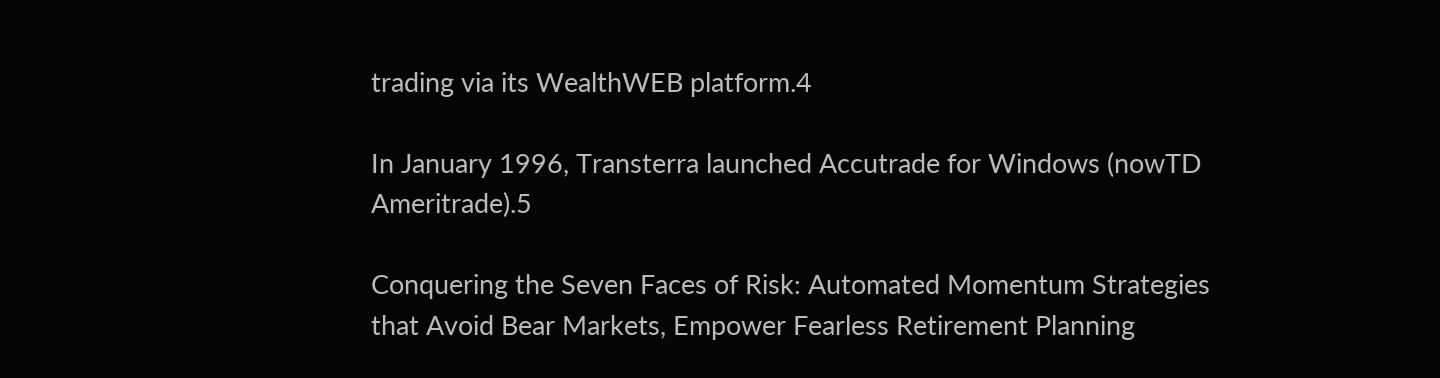trading via its WealthWEB platform.4

In January 1996, Transterra launched Accutrade for Windows (nowTD Ameritrade).5

Conquering the Seven Faces of Risk: Automated Momentum Strategies that Avoid Bear Markets, Empower Fearless Retirement Planning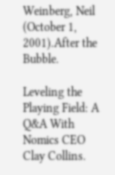Weinberg, Neil (October 1, 2001).After the Bubble.

Leveling the Playing Field: A Q&A With Nomics CEO Clay Collins.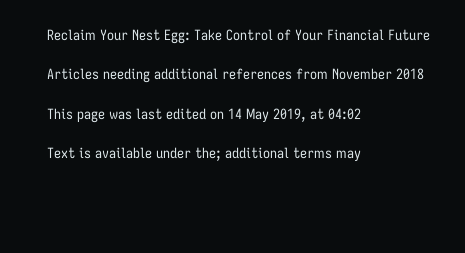Reclaim Your Nest Egg: Take Control of Your Financial Future

Articles needing additional references from November 2018

This page was last edited on 14 May 2019, at 04:02

Text is available under the; additional terms may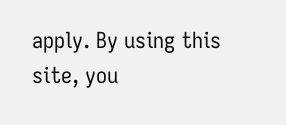apply. By using this site, you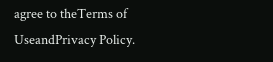agree to theTerms of UseandPrivacy Policy.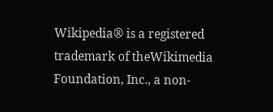Wikipedia® is a registered trademark of theWikimedia Foundation, Inc., a non-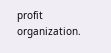profit organization.